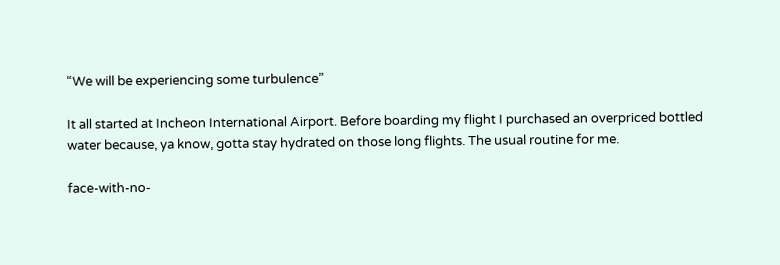“We will be experiencing some turbulence”

It all started at Incheon International Airport. Before boarding my flight I purchased an overpriced bottled water because, ya know, gotta stay hydrated on those long flights. The usual routine for me.

face-with-no-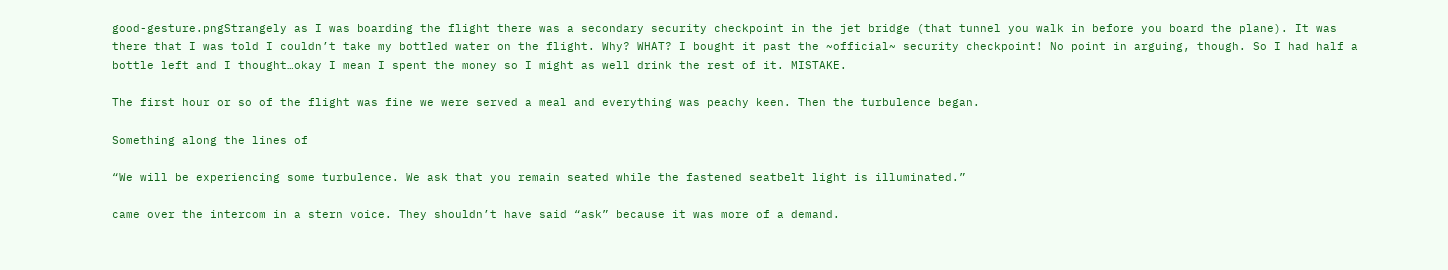good-gesture.pngStrangely as I was boarding the flight there was a secondary security checkpoint in the jet bridge (that tunnel you walk in before you board the plane). It was there that I was told I couldn’t take my bottled water on the flight. Why? WHAT? I bought it past the ~official~ security checkpoint! No point in arguing, though. So I had half a bottle left and I thought…okay I mean I spent the money so I might as well drink the rest of it. MISTAKE.

The first hour or so of the flight was fine we were served a meal and everything was peachy keen. Then the turbulence began.

Something along the lines of

“We will be experiencing some turbulence. We ask that you remain seated while the fastened seatbelt light is illuminated.”

came over the intercom in a stern voice. They shouldn’t have said “ask” because it was more of a demand.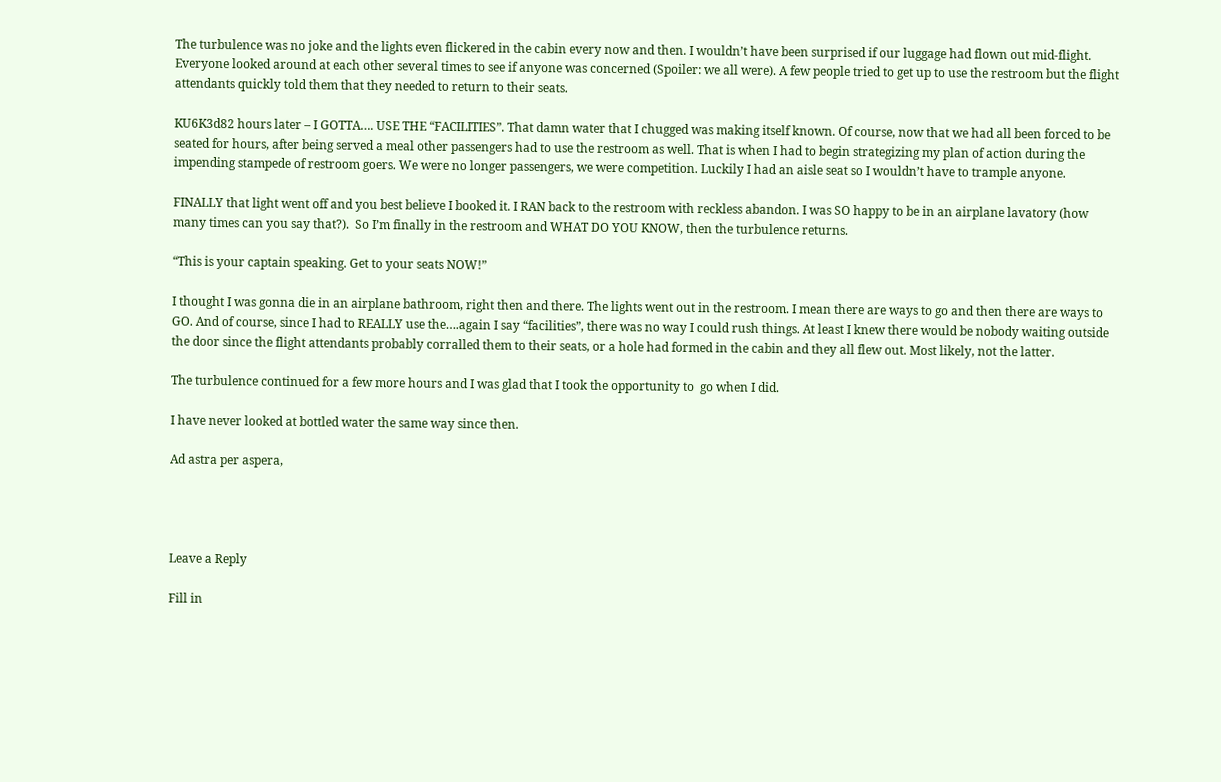The turbulence was no joke and the lights even flickered in the cabin every now and then. I wouldn’t have been surprised if our luggage had flown out mid-flight. Everyone looked around at each other several times to see if anyone was concerned (Spoiler: we all were). A few people tried to get up to use the restroom but the flight attendants quickly told them that they needed to return to their seats.

KU6K3d82 hours later – I GOTTA…. USE THE “FACILITIES”. That damn water that I chugged was making itself known. Of course, now that we had all been forced to be seated for hours, after being served a meal other passengers had to use the restroom as well. That is when I had to begin strategizing my plan of action during the impending stampede of restroom goers. We were no longer passengers, we were competition. Luckily I had an aisle seat so I wouldn’t have to trample anyone.

FINALLY that light went off and you best believe I booked it. I RAN back to the restroom with reckless abandon. I was SO happy to be in an airplane lavatory (how many times can you say that?).  So I’m finally in the restroom and WHAT DO YOU KNOW, then the turbulence returns.

“This is your captain speaking. Get to your seats NOW!”

I thought I was gonna die in an airplane bathroom, right then and there. The lights went out in the restroom. I mean there are ways to go and then there are ways to GO. And of course, since I had to REALLY use the….again I say “facilities”, there was no way I could rush things. At least I knew there would be nobody waiting outside the door since the flight attendants probably corralled them to their seats, or a hole had formed in the cabin and they all flew out. Most likely, not the latter.

The turbulence continued for a few more hours and I was glad that I took the opportunity to  go when I did.

I have never looked at bottled water the same way since then.

Ad astra per aspera,




Leave a Reply

Fill in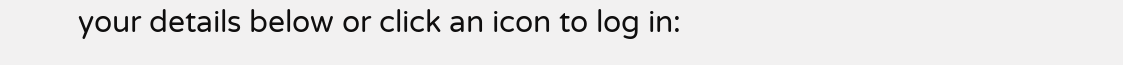your details below or click an icon to log in: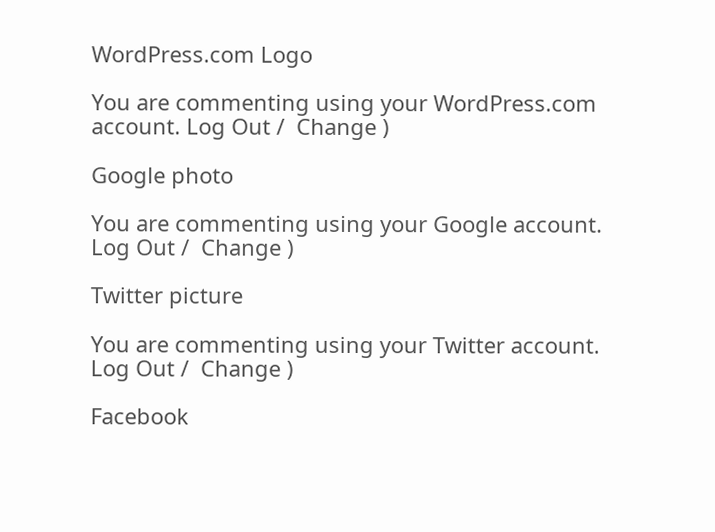WordPress.com Logo

You are commenting using your WordPress.com account. Log Out /  Change )

Google photo

You are commenting using your Google account. Log Out /  Change )

Twitter picture

You are commenting using your Twitter account. Log Out /  Change )

Facebook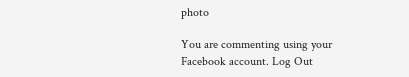photo

You are commenting using your Facebook account. Log Out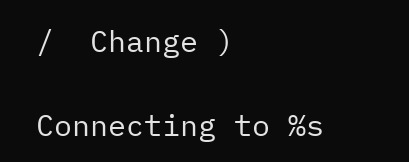/  Change )

Connecting to %s